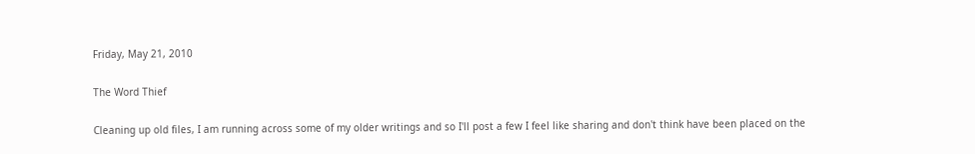Friday, May 21, 2010

The Word Thief

Cleaning up old files, I am running across some of my older writings and so I'll post a few I feel like sharing and don't think have been placed on the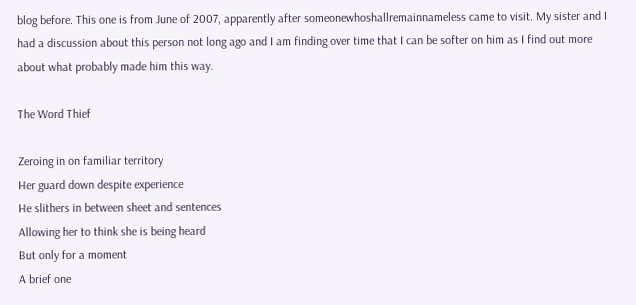blog before. This one is from June of 2007, apparently after someonewhoshallremainnameless came to visit. My sister and I had a discussion about this person not long ago and I am finding over time that I can be softer on him as I find out more about what probably made him this way.

The Word Thief

Zeroing in on familiar territory
Her guard down despite experience
He slithers in between sheet and sentences
Allowing her to think she is being heard
But only for a moment
A brief one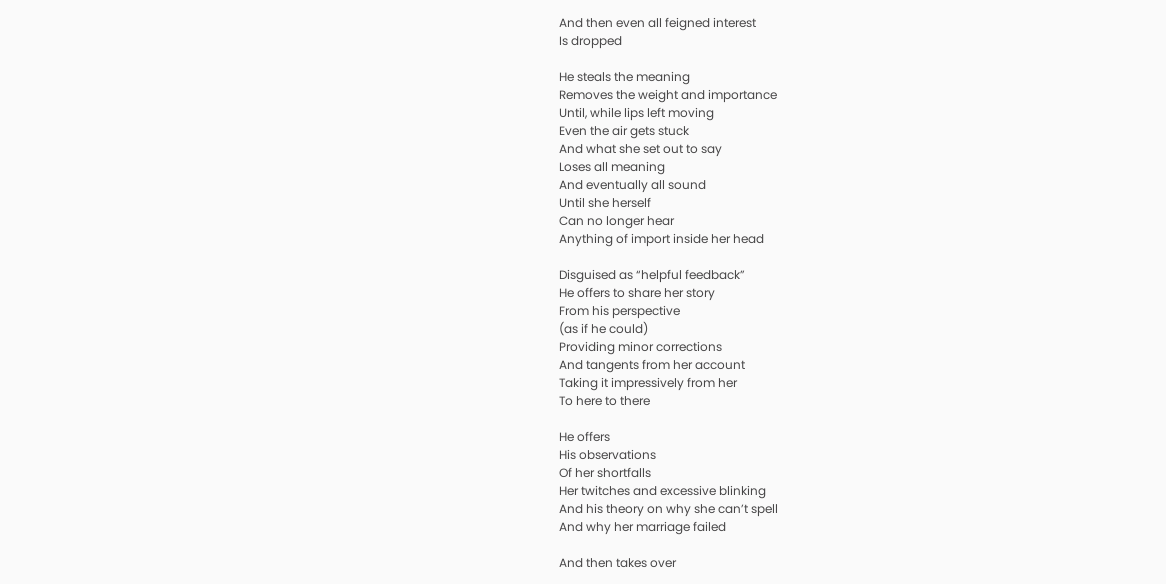And then even all feigned interest
Is dropped

He steals the meaning
Removes the weight and importance
Until, while lips left moving
Even the air gets stuck
And what she set out to say
Loses all meaning
And eventually all sound
Until she herself
Can no longer hear
Anything of import inside her head

Disguised as “helpful feedback”
He offers to share her story
From his perspective
(as if he could)
Providing minor corrections
And tangents from her account
Taking it impressively from her
To here to there

He offers
His observations
Of her shortfalls
Her twitches and excessive blinking
And his theory on why she can’t spell
And why her marriage failed

And then takes over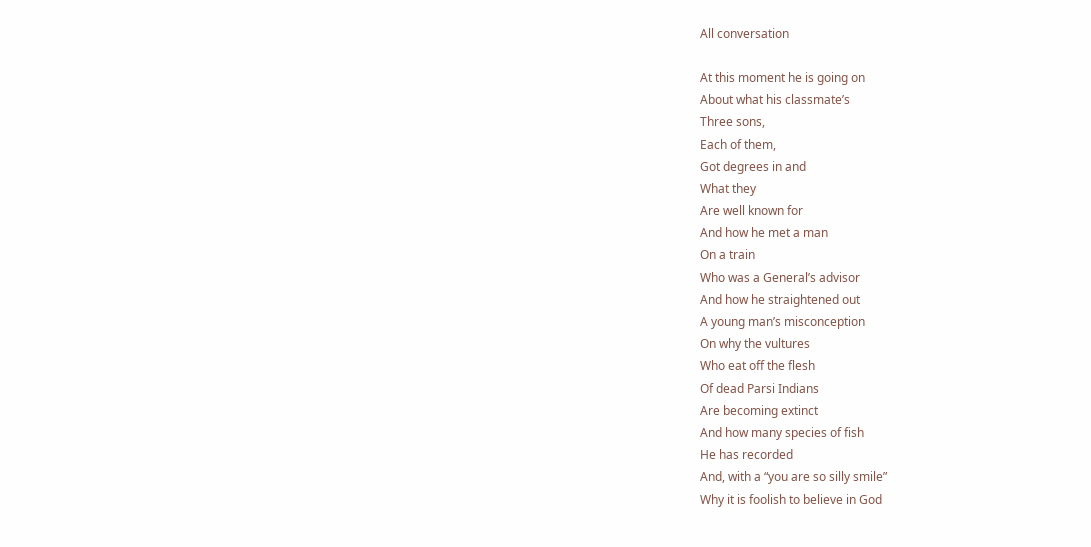All conversation

At this moment he is going on
About what his classmate’s
Three sons,
Each of them,
Got degrees in and
What they
Are well known for
And how he met a man
On a train
Who was a General’s advisor
And how he straightened out
A young man’s misconception
On why the vultures
Who eat off the flesh
Of dead Parsi Indians
Are becoming extinct
And how many species of fish
He has recorded
And, with a “you are so silly smile”
Why it is foolish to believe in God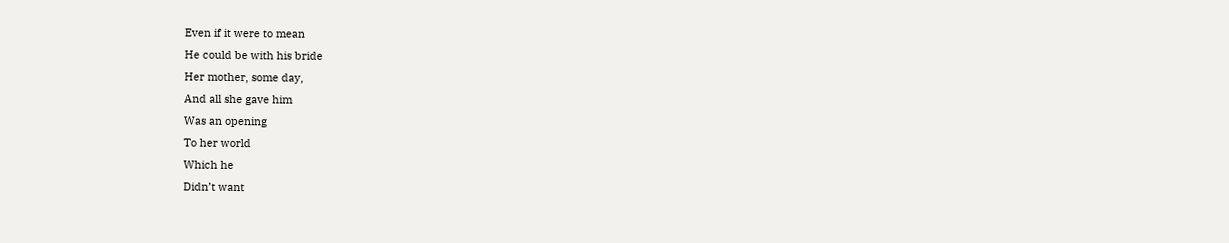Even if it were to mean
He could be with his bride
Her mother, some day,
And all she gave him
Was an opening
To her world
Which he
Didn’t want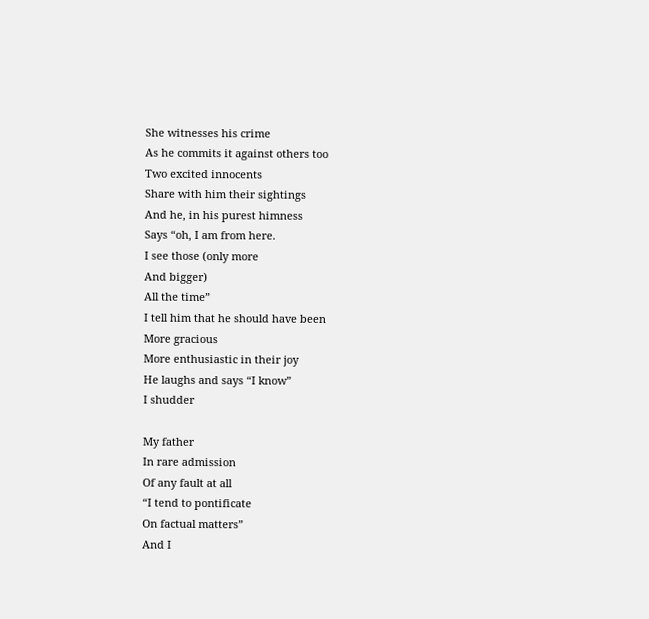She witnesses his crime
As he commits it against others too
Two excited innocents
Share with him their sightings
And he, in his purest himness
Says “oh, I am from here.
I see those (only more
And bigger)
All the time”
I tell him that he should have been
More gracious
More enthusiastic in their joy
He laughs and says “I know”
I shudder

My father
In rare admission
Of any fault at all
“I tend to pontificate
On factual matters”
And I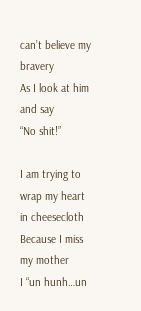can’t believe my bravery
As I look at him and say
“No shit!”

I am trying to wrap my heart in cheesecloth
Because I miss my mother
I “un hunh…un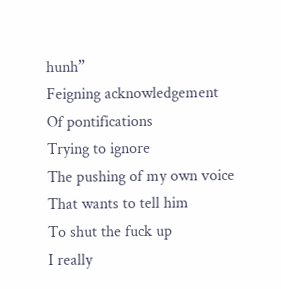hunh”
Feigning acknowledgement
Of pontifications
Trying to ignore
The pushing of my own voice
That wants to tell him
To shut the fuck up
I really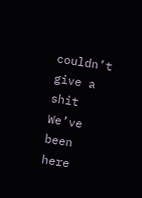couldn’t give a shit
We’ve been here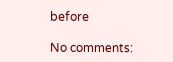before

No comments: